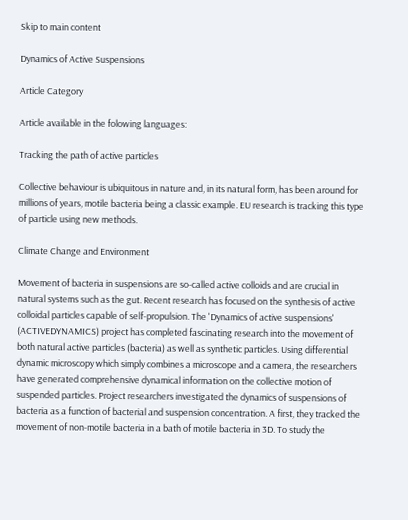Skip to main content

Dynamics of Active Suspensions

Article Category

Article available in the folowing languages:

Tracking the path of active particles

Collective behaviour is ubiquitous in nature and, in its natural form, has been around for millions of years, motile bacteria being a classic example. EU research is tracking this type of particle using new methods.

Climate Change and Environment

Movement of bacteria in suspensions are so-called active colloids and are crucial in natural systems such as the gut. Recent research has focused on the synthesis of active colloidal particles capable of self-propulsion. The 'Dynamics of active suspensions' (ACTIVEDYNAMICS) project has completed fascinating research into the movement of both natural active particles (bacteria) as well as synthetic particles. Using differential dynamic microscopy which simply combines a microscope and a camera, the researchers have generated comprehensive dynamical information on the collective motion of suspended particles. Project researchers investigated the dynamics of suspensions of bacteria as a function of bacterial and suspension concentration. A first, they tracked the movement of non-motile bacteria in a bath of motile bacteria in 3D. To study the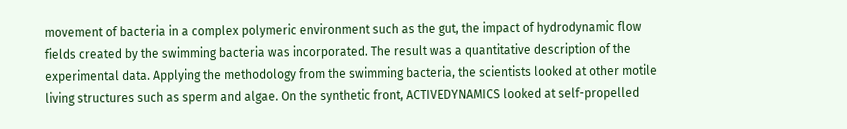movement of bacteria in a complex polymeric environment such as the gut, the impact of hydrodynamic flow fields created by the swimming bacteria was incorporated. The result was a quantitative description of the experimental data. Applying the methodology from the swimming bacteria, the scientists looked at other motile living structures such as sperm and algae. On the synthetic front, ACTIVEDYNAMICS looked at self-propelled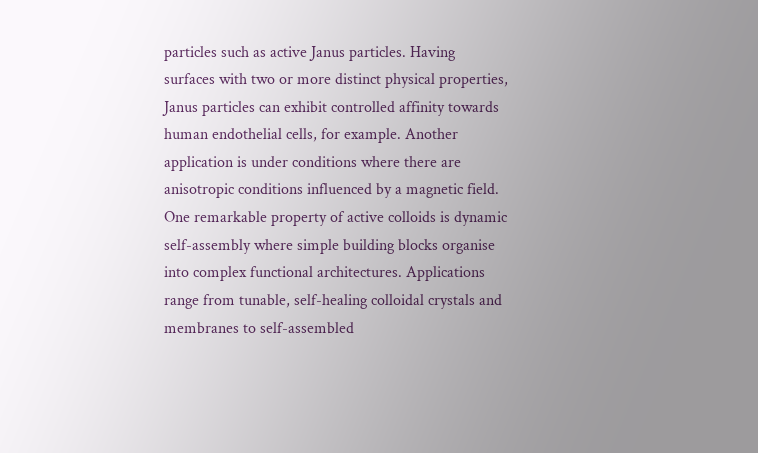particles such as active Janus particles. Having surfaces with two or more distinct physical properties, Janus particles can exhibit controlled affinity towards human endothelial cells, for example. Another application is under conditions where there are anisotropic conditions influenced by a magnetic field. One remarkable property of active colloids is dynamic self-assembly where simple building blocks organise into complex functional architectures. Applications range from tunable, self-healing colloidal crystals and membranes to self-assembled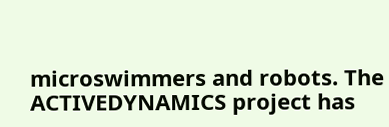microswimmers and robots. The ACTIVEDYNAMICS project has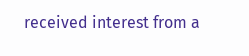received interest from a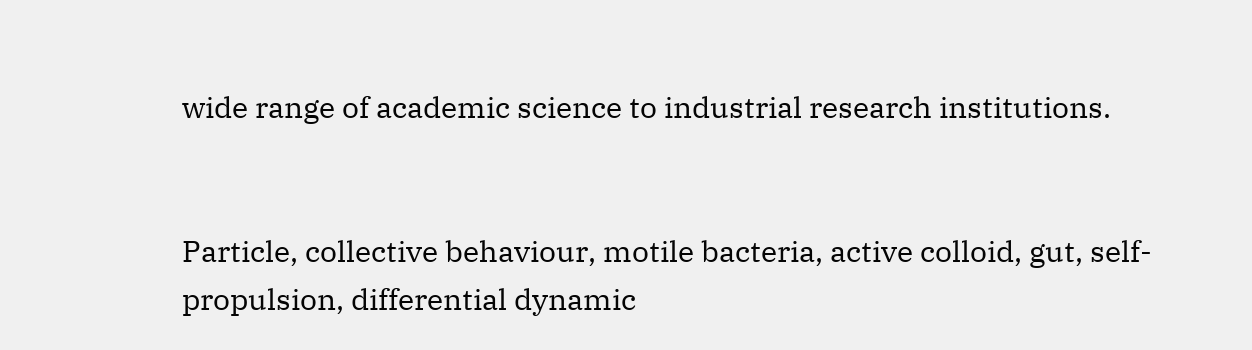wide range of academic science to industrial research institutions.


Particle, collective behaviour, motile bacteria, active colloid, gut, self-propulsion, differential dynamic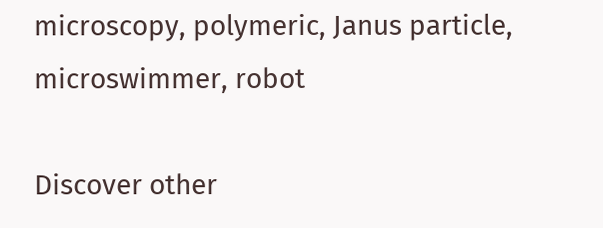microscopy, polymeric, Janus particle, microswimmer, robot

Discover other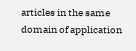articles in the same domain of application